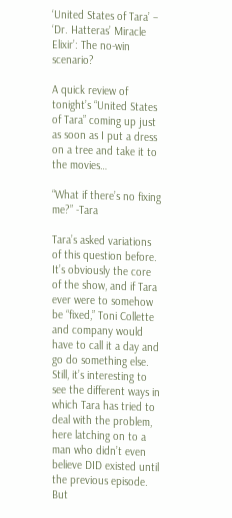‘United States of Tara’ – ‘Dr. Hatteras’ Miracle Elixir’: The no-win scenario?

A quick review of tonight’s “United States of Tara” coming up just as soon as I put a dress on a tree and take it to the movies…

“What if there’s no fixing me?” -Tara

Tara’s asked variations of this question before. It’s obviously the core of the show, and if Tara ever were to somehow be “fixed,” Toni Collette and company would have to call it a day and go do something else. Still, it’s interesting to see the different ways in which Tara has tried to deal with the problem, here latching on to a man who didn’t even believe DID existed until the previous episode. But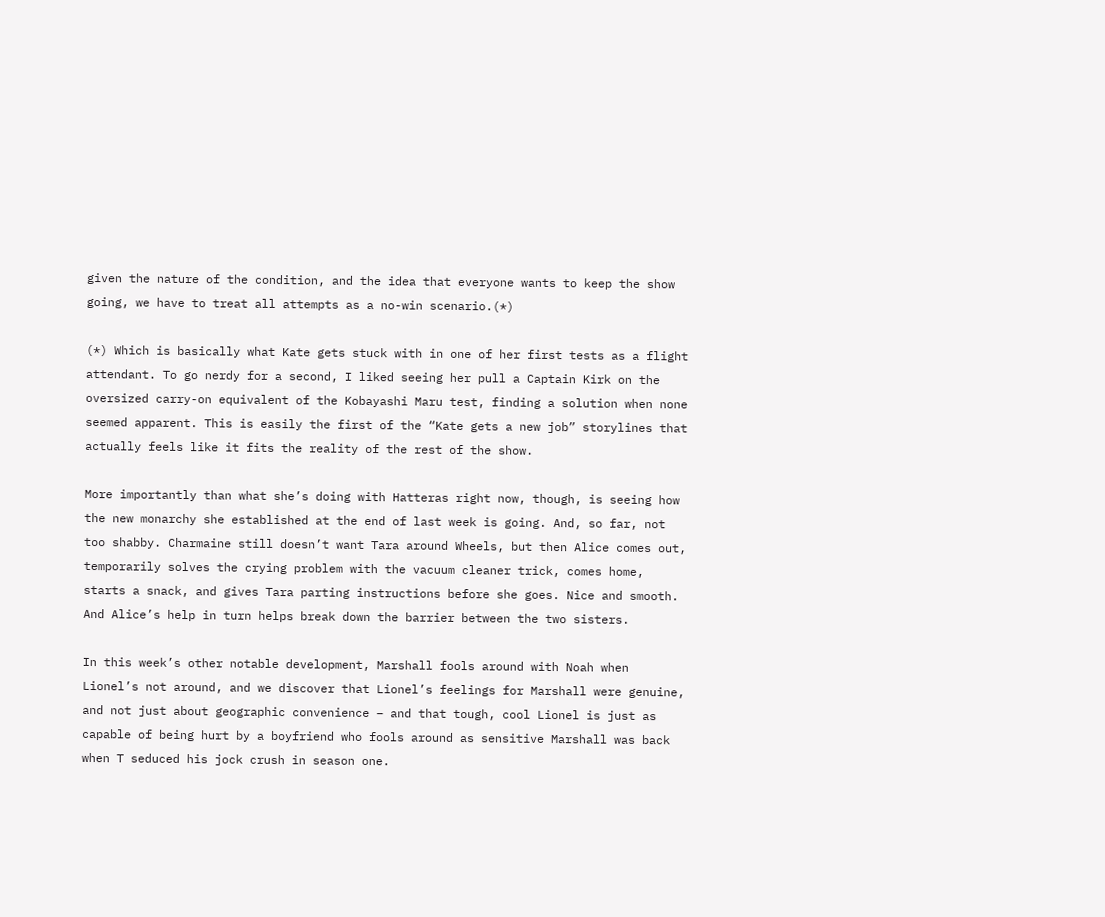given the nature of the condition, and the idea that everyone wants to keep the show going, we have to treat all attempts as a no-win scenario.(*)

(*) Which is basically what Kate gets stuck with in one of her first tests as a flight attendant. To go nerdy for a second, I liked seeing her pull a Captain Kirk on the oversized carry-on equivalent of the Kobayashi Maru test, finding a solution when none seemed apparent. This is easily the first of the “Kate gets a new job” storylines that actually feels like it fits the reality of the rest of the show.

More importantly than what she’s doing with Hatteras right now, though, is seeing how the new monarchy she established at the end of last week is going. And, so far, not too shabby. Charmaine still doesn’t want Tara around Wheels, but then Alice comes out, temporarily solves the crying problem with the vacuum cleaner trick, comes home, starts a snack, and gives Tara parting instructions before she goes. Nice and smooth. And Alice’s help in turn helps break down the barrier between the two sisters.

In this week’s other notable development, Marshall fools around with Noah when Lionel’s not around, and we discover that Lionel’s feelings for Marshall were genuine, and not just about geographic convenience – and that tough, cool Lionel is just as capable of being hurt by a boyfriend who fools around as sensitive Marshall was back when T seduced his jock crush in season one.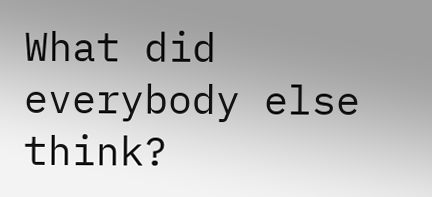What did everybody else think?